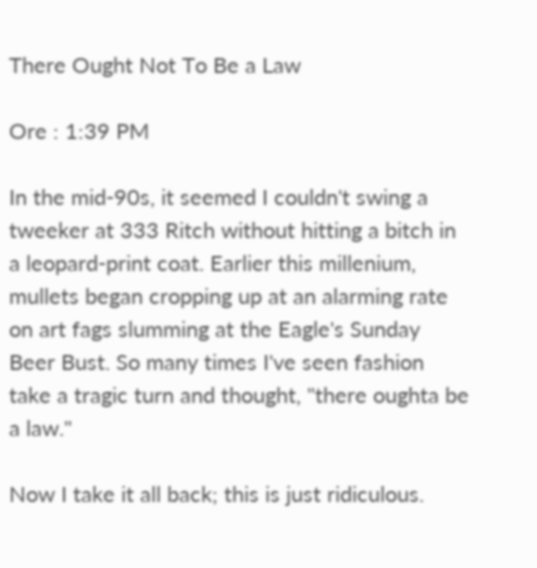There Ought Not To Be a Law

Ore : 1:39 PM

In the mid-90s, it seemed I couldn't swing a tweeker at 333 Ritch without hitting a bitch in a leopard-print coat. Earlier this millenium, mullets began cropping up at an alarming rate on art fags slumming at the Eagle's Sunday Beer Bust. So many times I've seen fashion take a tragic turn and thought, "there oughta be a law."

Now I take it all back; this is just ridiculous.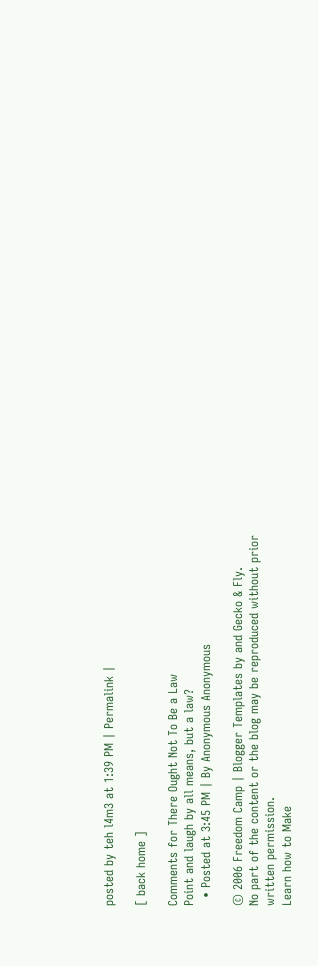posted by teh l4m3 at 1:39 PM | Permalink |

[ back home ]

Comments for There Ought Not To Be a Law
Point and laugh by all means, but a law?
  • Posted at 3:45 PM | By Anonymous Anonymous

© 2006 Freedom Camp | Blogger Templates by and Gecko & Fly.
No part of the content or the blog may be reproduced without prior written permission.
Learn how to Make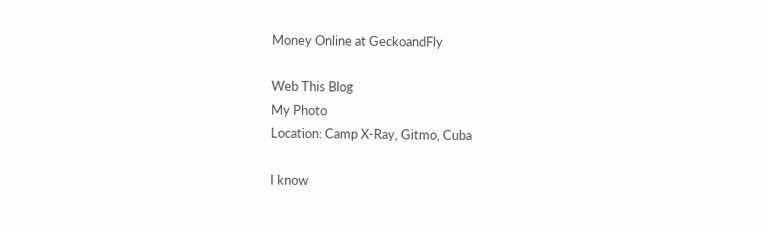Money Online at GeckoandFly

Web This Blog
My Photo
Location: Camp X-Ray, Gitmo, Cuba

I know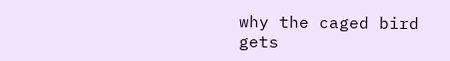why the caged bird gets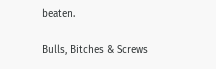beaten.

Bulls, Bitches & Screws